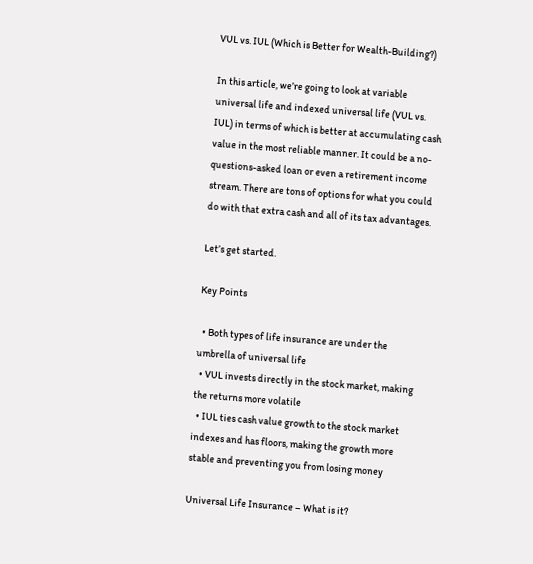VUL vs. IUL (Which is Better for Wealth-Building?)

In this article, we’re going to look at variable universal life and indexed universal life (VUL vs. IUL) in terms of which is better at accumulating cash value in the most reliable manner. It could be a no-questions-asked loan or even a retirement income stream. There are tons of options for what you could do with that extra cash and all of its tax advantages.

Let’s get started.

Key Points

  • Both types of life insurance are under the umbrella of universal life
  • VUL invests directly in the stock market, making the returns more volatile
  • IUL ties cash value growth to the stock market indexes and has floors, making the growth more stable and preventing you from losing money

Universal Life Insurance – What is it?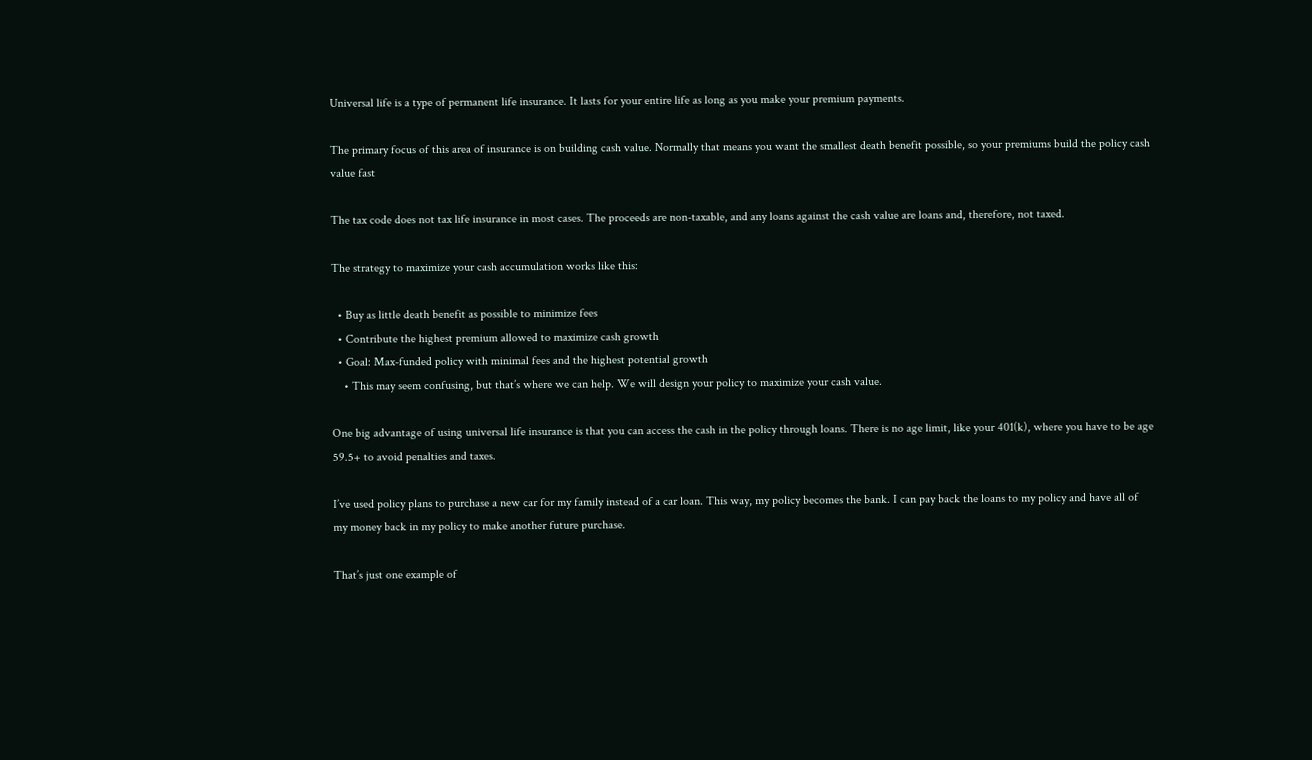Universal life is a type of permanent life insurance. It lasts for your entire life as long as you make your premium payments.

The primary focus of this area of insurance is on building cash value. Normally that means you want the smallest death benefit possible, so your premiums build the policy cash value fast

The tax code does not tax life insurance in most cases. The proceeds are non-taxable, and any loans against the cash value are loans and, therefore, not taxed.

The strategy to maximize your cash accumulation works like this:

  • Buy as little death benefit as possible to minimize fees
  • Contribute the highest premium allowed to maximize cash growth
  • Goal: Max-funded policy with minimal fees and the highest potential growth
    • This may seem confusing, but that’s where we can help. We will design your policy to maximize your cash value.

One big advantage of using universal life insurance is that you can access the cash in the policy through loans. There is no age limit, like your 401(k), where you have to be age 59.5+ to avoid penalties and taxes.

I’ve used policy plans to purchase a new car for my family instead of a car loan. This way, my policy becomes the bank. I can pay back the loans to my policy and have all of my money back in my policy to make another future purchase.

That’s just one example of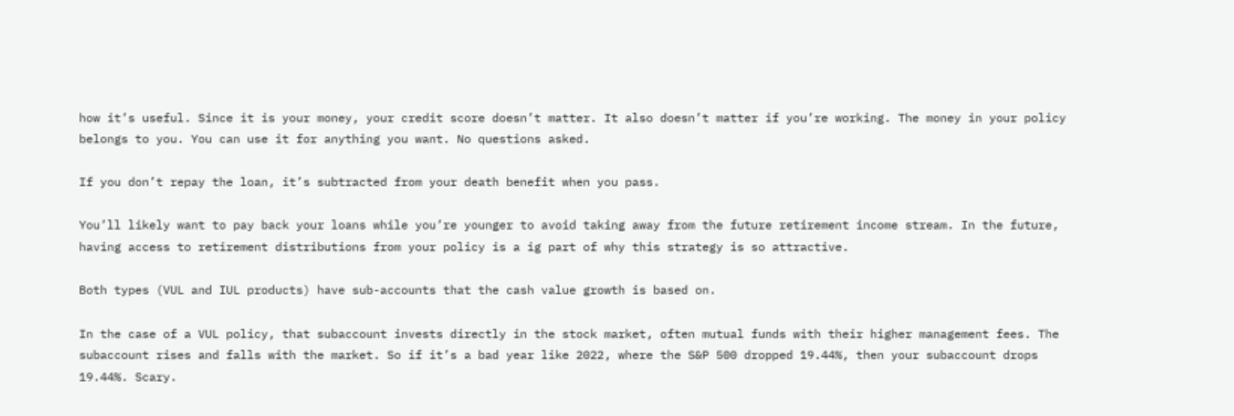how it’s useful. Since it is your money, your credit score doesn’t matter. It also doesn’t matter if you’re working. The money in your policy belongs to you. You can use it for anything you want. No questions asked.

If you don’t repay the loan, it’s subtracted from your death benefit when you pass.

You’ll likely want to pay back your loans while you’re younger to avoid taking away from the future retirement income stream. In the future, having access to retirement distributions from your policy is a ig part of why this strategy is so attractive.

Both types (VUL and IUL products) have sub-accounts that the cash value growth is based on.

In the case of a VUL policy, that subaccount invests directly in the stock market, often mutual funds with their higher management fees. The subaccount rises and falls with the market. So if it’s a bad year like 2022, where the S&P 500 dropped 19.44%, then your subaccount drops 19.44%. Scary.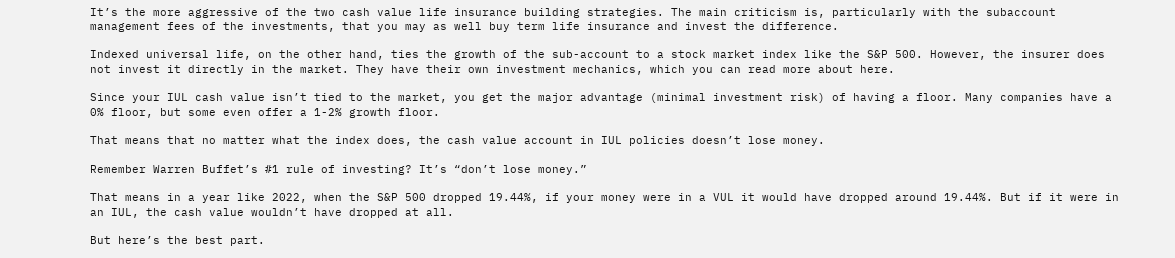It’s the more aggressive of the two cash value life insurance building strategies. The main criticism is, particularly with the subaccount management fees of the investments, that you may as well buy term life insurance and invest the difference.

Indexed universal life, on the other hand, ties the growth of the sub-account to a stock market index like the S&P 500. However, the insurer does not invest it directly in the market. They have their own investment mechanics, which you can read more about here.

Since your IUL cash value isn’t tied to the market, you get the major advantage (minimal investment risk) of having a floor. Many companies have a 0% floor, but some even offer a 1-2% growth floor.

That means that no matter what the index does, the cash value account in IUL policies doesn’t lose money.

Remember Warren Buffet’s #1 rule of investing? It’s “don’t lose money.”

That means in a year like 2022, when the S&P 500 dropped 19.44%, if your money were in a VUL it would have dropped around 19.44%. But if it were in an IUL, the cash value wouldn’t have dropped at all.

But here’s the best part.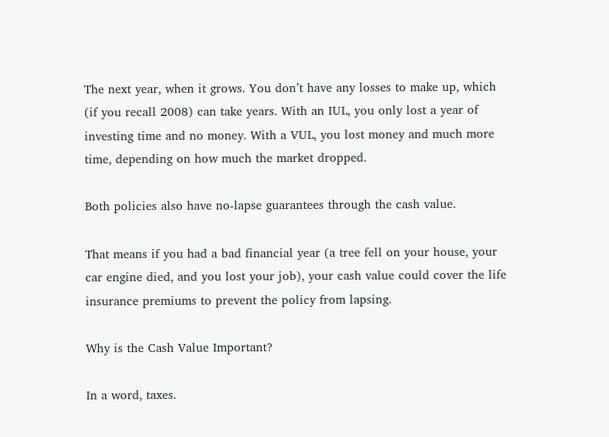The next year, when it grows. You don’t have any losses to make up, which (if you recall 2008) can take years. With an IUL, you only lost a year of investing time and no money. With a VUL, you lost money and much more time, depending on how much the market dropped.

Both policies also have no-lapse guarantees through the cash value.

That means if you had a bad financial year (a tree fell on your house, your car engine died, and you lost your job), your cash value could cover the life insurance premiums to prevent the policy from lapsing.

Why is the Cash Value Important?

In a word, taxes.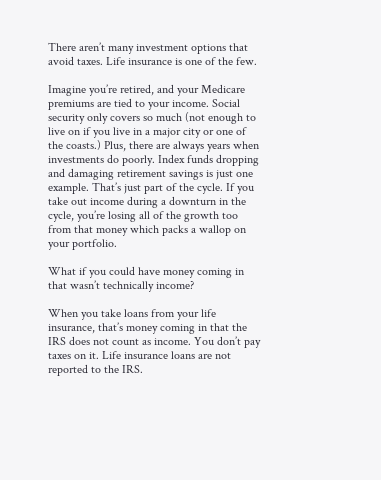There aren’t many investment options that avoid taxes. Life insurance is one of the few.

Imagine you’re retired, and your Medicare premiums are tied to your income. Social security only covers so much (not enough to live on if you live in a major city or one of the coasts.) Plus, there are always years when investments do poorly. Index funds dropping and damaging retirement savings is just one example. That’s just part of the cycle. If you take out income during a downturn in the cycle, you’re losing all of the growth too from that money which packs a wallop on your portfolio.

What if you could have money coming in that wasn’t technically income?

When you take loans from your life insurance, that’s money coming in that the IRS does not count as income. You don’t pay taxes on it. Life insurance loans are not reported to the IRS.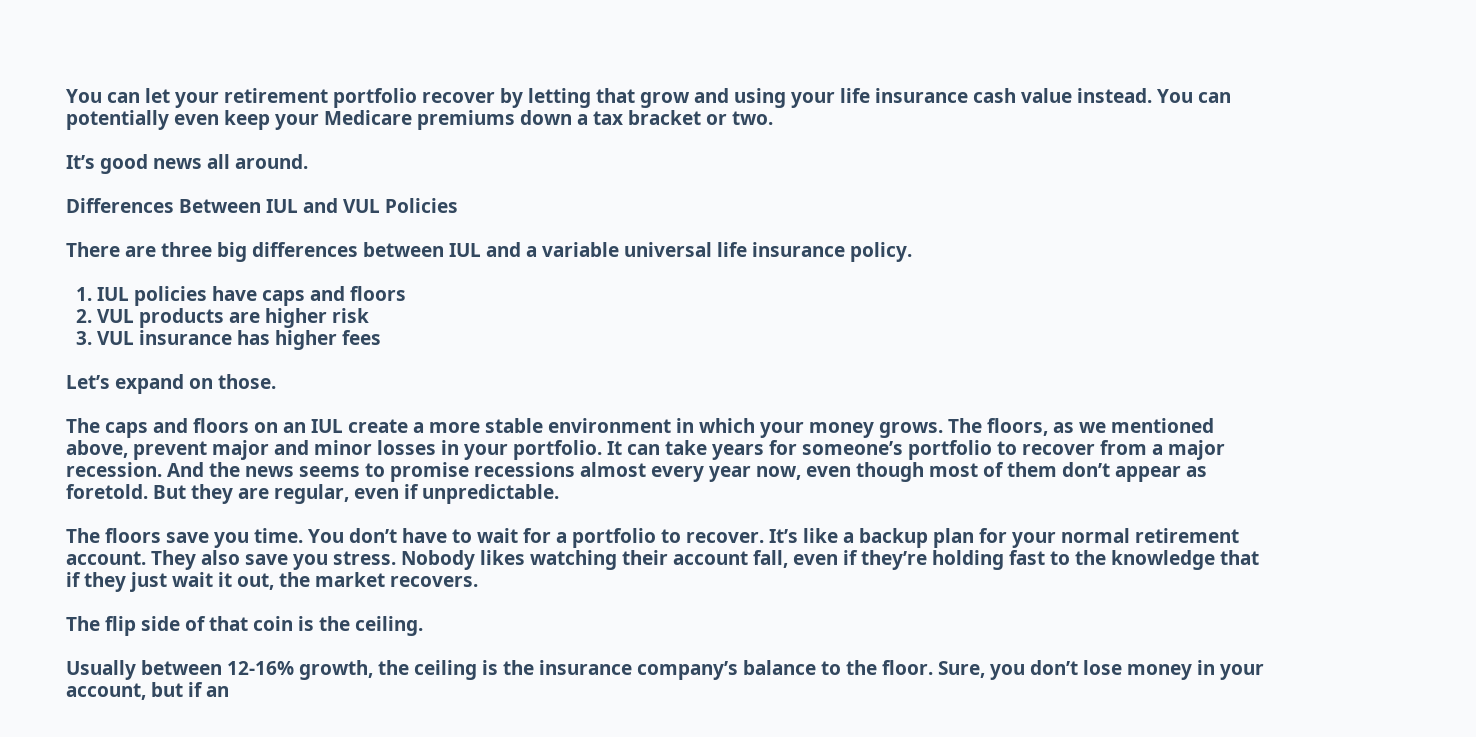You can let your retirement portfolio recover by letting that grow and using your life insurance cash value instead. You can potentially even keep your Medicare premiums down a tax bracket or two.

It’s good news all around.

Differences Between IUL and VUL Policies

There are three big differences between IUL and a variable universal life insurance policy.

  1. IUL policies have caps and floors
  2. VUL products are higher risk
  3. VUL insurance has higher fees

Let’s expand on those.

The caps and floors on an IUL create a more stable environment in which your money grows. The floors, as we mentioned above, prevent major and minor losses in your portfolio. It can take years for someone’s portfolio to recover from a major recession. And the news seems to promise recessions almost every year now, even though most of them don’t appear as foretold. But they are regular, even if unpredictable.

The floors save you time. You don’t have to wait for a portfolio to recover. It’s like a backup plan for your normal retirement account. They also save you stress. Nobody likes watching their account fall, even if they’re holding fast to the knowledge that if they just wait it out, the market recovers.

The flip side of that coin is the ceiling.

Usually between 12-16% growth, the ceiling is the insurance company’s balance to the floor. Sure, you don’t lose money in your account, but if an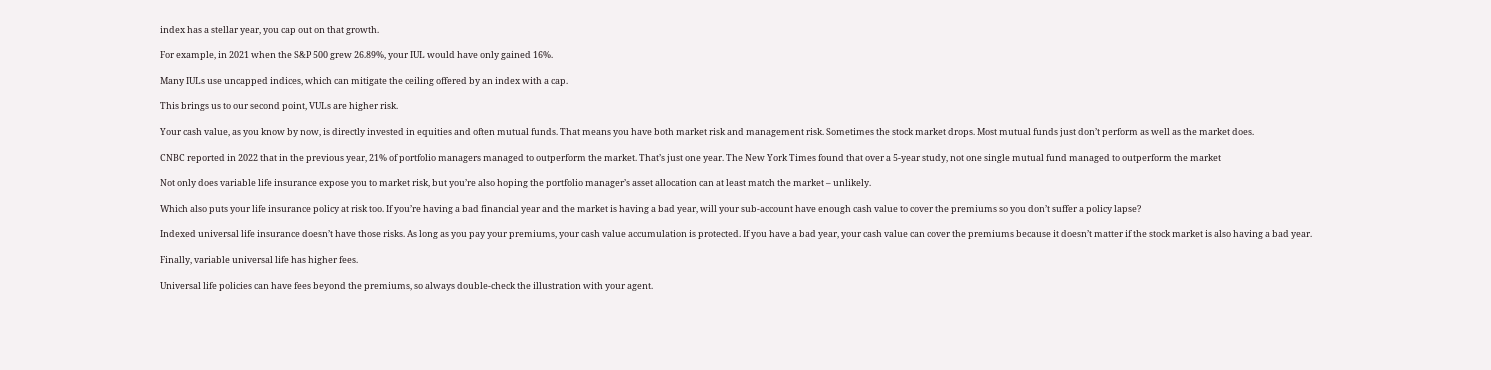index has a stellar year, you cap out on that growth.

For example, in 2021 when the S&P 500 grew 26.89%, your IUL would have only gained 16%.

Many IULs use uncapped indices, which can mitigate the ceiling offered by an index with a cap.

This brings us to our second point, VULs are higher risk.

Your cash value, as you know by now, is directly invested in equities and often mutual funds. That means you have both market risk and management risk. Sometimes the stock market drops. Most mutual funds just don’t perform as well as the market does.

CNBC reported in 2022 that in the previous year, 21% of portfolio managers managed to outperform the market. That’s just one year. The New York Times found that over a 5-year study, not one single mutual fund managed to outperform the market

Not only does variable life insurance expose you to market risk, but you’re also hoping the portfolio manager’s asset allocation can at least match the market – unlikely.

Which also puts your life insurance policy at risk too. If you’re having a bad financial year and the market is having a bad year, will your sub-account have enough cash value to cover the premiums so you don’t suffer a policy lapse?

Indexed universal life insurance doesn’t have those risks. As long as you pay your premiums, your cash value accumulation is protected. If you have a bad year, your cash value can cover the premiums because it doesn’t matter if the stock market is also having a bad year.

Finally, variable universal life has higher fees.

Universal life policies can have fees beyond the premiums, so always double-check the illustration with your agent.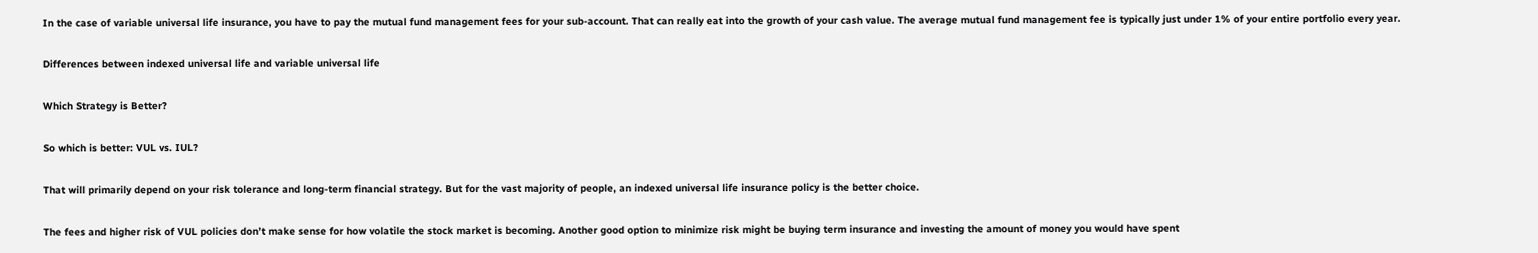In the case of variable universal life insurance, you have to pay the mutual fund management fees for your sub-account. That can really eat into the growth of your cash value. The average mutual fund management fee is typically just under 1% of your entire portfolio every year.

Differences between indexed universal life and variable universal life

Which Strategy is Better?

So which is better: VUL vs. IUL?

That will primarily depend on your risk tolerance and long-term financial strategy. But for the vast majority of people, an indexed universal life insurance policy is the better choice.

The fees and higher risk of VUL policies don’t make sense for how volatile the stock market is becoming. Another good option to minimize risk might be buying term insurance and investing the amount of money you would have spent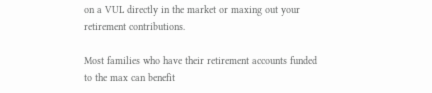on a VUL directly in the market or maxing out your retirement contributions.

Most families who have their retirement accounts funded to the max can benefit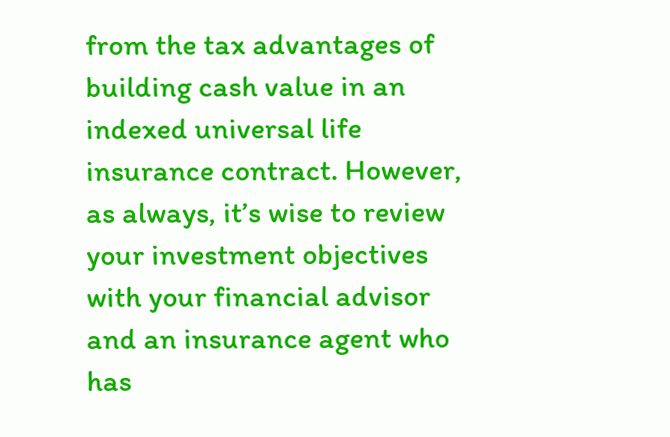from the tax advantages of building cash value in an indexed universal life insurance contract. However, as always, it’s wise to review your investment objectives with your financial advisor and an insurance agent who has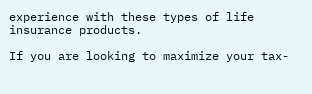experience with these types of life insurance products.

If you are looking to maximize your tax-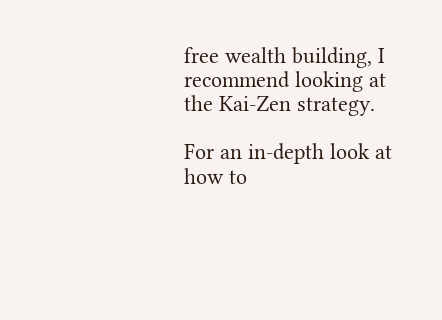free wealth building, I recommend looking at the Kai-Zen strategy.

For an in-depth look at how to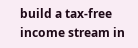build a tax-free income stream in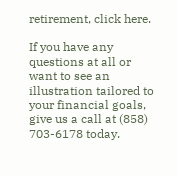retirement, click here.

If you have any questions at all or want to see an illustration tailored to your financial goals, give us a call at (858) 703-6178 today.